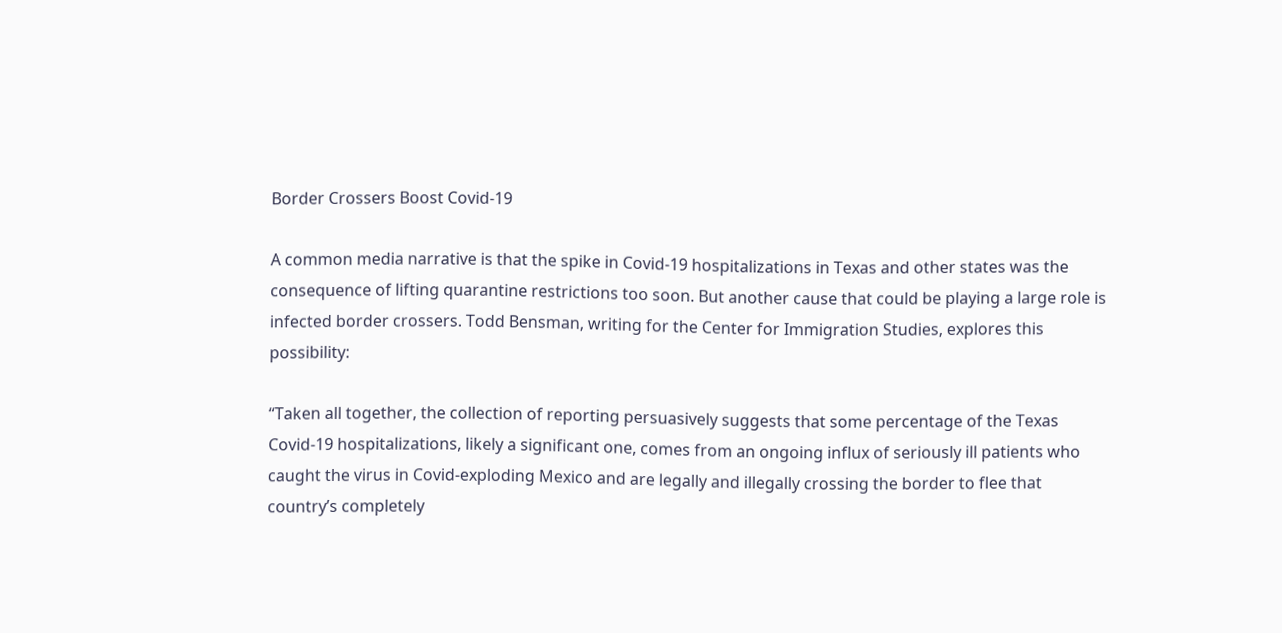Border Crossers Boost Covid-19

A common media narrative is that the spike in Covid-19 hospitalizations in Texas and other states was the consequence of lifting quarantine restrictions too soon. But another cause that could be playing a large role is infected border crossers. Todd Bensman, writing for the Center for Immigration Studies, explores this possibility:

“Taken all together, the collection of reporting persuasively suggests that some percentage of the Texas Covid-19 hospitalizations, likely a significant one, comes from an ongoing influx of seriously ill patients who caught the virus in Covid-exploding Mexico and are legally and illegally crossing the border to flee that country’s completely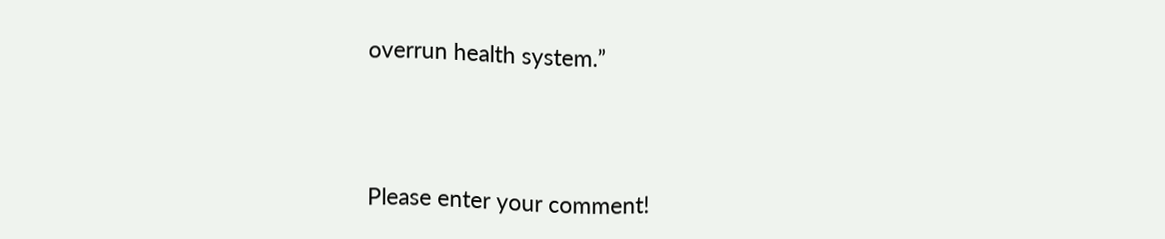overrun health system.”



Please enter your comment!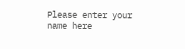Please enter your name here